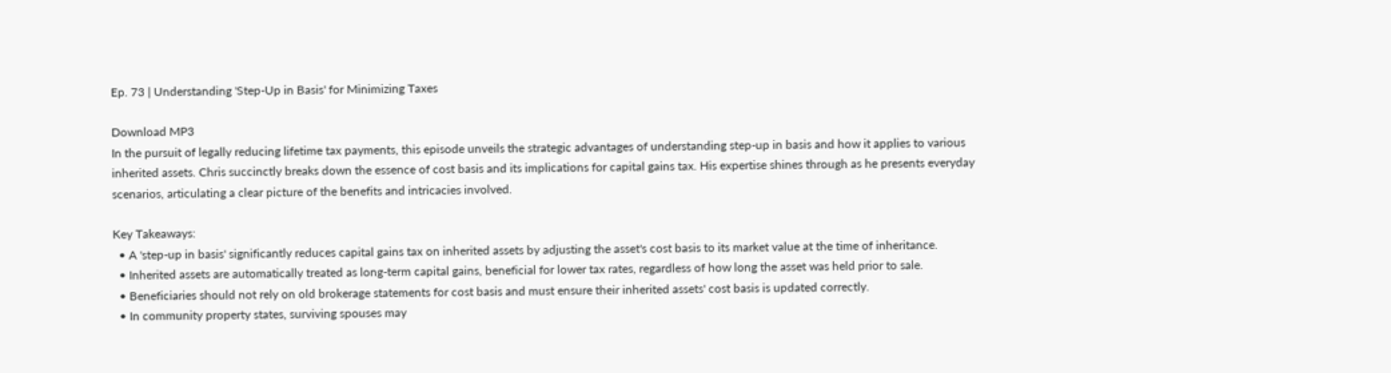Ep. 73 | Understanding 'Step-Up in Basis' for Minimizing Taxes

Download MP3
In the pursuit of legally reducing lifetime tax payments, this episode unveils the strategic advantages of understanding step-up in basis and how it applies to various inherited assets. Chris succinctly breaks down the essence of cost basis and its implications for capital gains tax. His expertise shines through as he presents everyday scenarios, articulating a clear picture of the benefits and intricacies involved.

Key Takeaways:
  • A 'step-up in basis' significantly reduces capital gains tax on inherited assets by adjusting the asset's cost basis to its market value at the time of inheritance.
  • Inherited assets are automatically treated as long-term capital gains, beneficial for lower tax rates, regardless of how long the asset was held prior to sale.
  • Beneficiaries should not rely on old brokerage statements for cost basis and must ensure their inherited assets' cost basis is updated correctly.
  • In community property states, surviving spouses may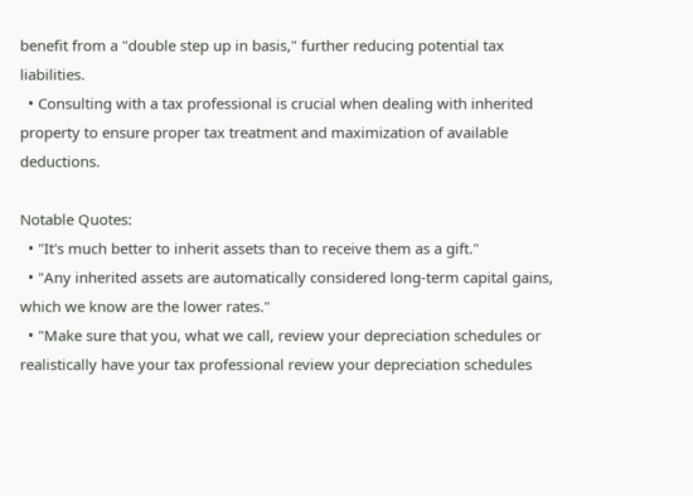benefit from a "double step up in basis," further reducing potential tax liabilities.
  • Consulting with a tax professional is crucial when dealing with inherited property to ensure proper tax treatment and maximization of available deductions.

Notable Quotes:
  • "It's much better to inherit assets than to receive them as a gift."
  • "Any inherited assets are automatically considered long-term capital gains, which we know are the lower rates."
  • "Make sure that you, what we call, review your depreciation schedules or realistically have your tax professional review your depreciation schedules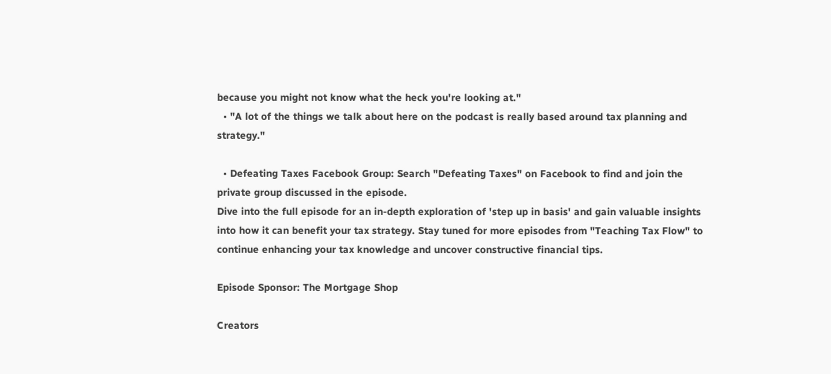because you might not know what the heck you're looking at."
  • "A lot of the things we talk about here on the podcast is really based around tax planning and strategy."

  • Defeating Taxes Facebook Group: Search "Defeating Taxes" on Facebook to find and join the private group discussed in the episode.
Dive into the full episode for an in-depth exploration of 'step up in basis' and gain valuable insights into how it can benefit your tax strategy. Stay tuned for more episodes from "Teaching Tax Flow" to continue enhancing your tax knowledge and uncover constructive financial tips.

Episode Sponsor: The Mortgage Shop

Creators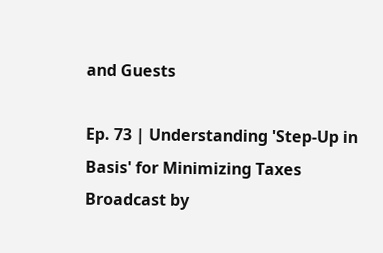and Guests

Ep. 73 | Understanding 'Step-Up in Basis' for Minimizing Taxes
Broadcast by